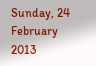Sunday, 24 February 2013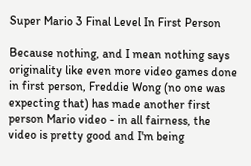Super Mario 3 Final Level In First Person

Because nothing, and I mean nothing says originality like even more video games done in first person, Freddie Wong (no one was expecting that) has made another first person Mario video - in all fairness, the video is pretty good and I'm being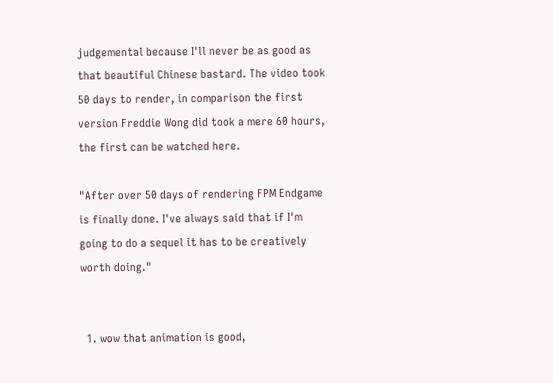judgemental because I'll never be as good as that beautiful Chinese bastard. The video took 50 days to render, in comparison the first version Freddie Wong did took a mere 60 hours, the first can be watched here.

"After over 50 days of rendering FPM Endgame is finally done. I've always said that if I'm going to do a sequel it has to be creatively worth doing."


  1. wow that animation is good,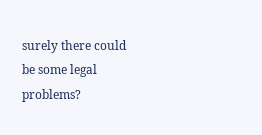surely there could be some legal problems?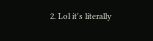2. Lol it's literally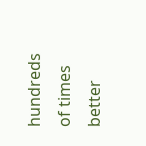hundreds of times better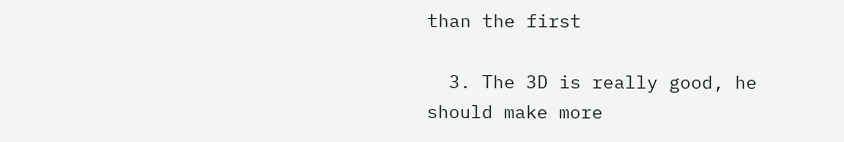than the first

  3. The 3D is really good, he should make more